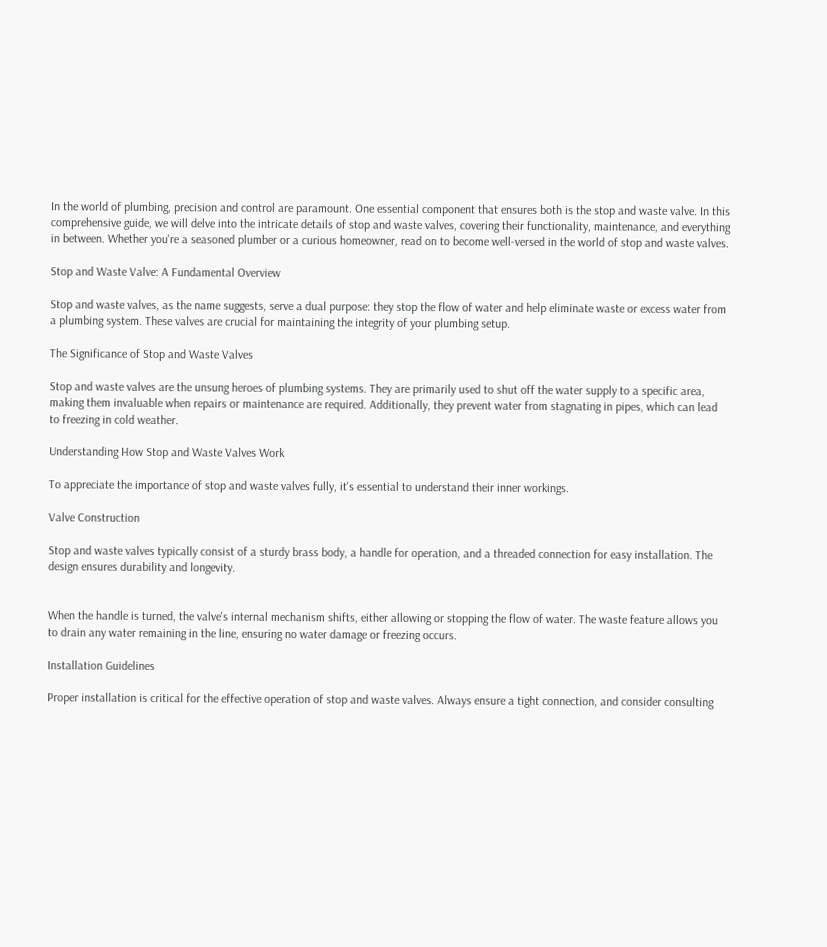In the world of plumbing, precision and control are paramount. One essential component that ensures both is the stop and waste valve. In this comprehensive guide, we will delve into the intricate details of stop and waste valves, covering their functionality, maintenance, and everything in between. Whether you're a seasoned plumber or a curious homeowner, read on to become well-versed in the world of stop and waste valves.

Stop and Waste Valve: A Fundamental Overview

Stop and waste valves, as the name suggests, serve a dual purpose: they stop the flow of water and help eliminate waste or excess water from a plumbing system. These valves are crucial for maintaining the integrity of your plumbing setup.

The Significance of Stop and Waste Valves

Stop and waste valves are the unsung heroes of plumbing systems. They are primarily used to shut off the water supply to a specific area, making them invaluable when repairs or maintenance are required. Additionally, they prevent water from stagnating in pipes, which can lead to freezing in cold weather.

Understanding How Stop and Waste Valves Work

To appreciate the importance of stop and waste valves fully, it's essential to understand their inner workings.

Valve Construction

Stop and waste valves typically consist of a sturdy brass body, a handle for operation, and a threaded connection for easy installation. The design ensures durability and longevity.


When the handle is turned, the valve's internal mechanism shifts, either allowing or stopping the flow of water. The waste feature allows you to drain any water remaining in the line, ensuring no water damage or freezing occurs.

Installation Guidelines

Proper installation is critical for the effective operation of stop and waste valves. Always ensure a tight connection, and consider consulting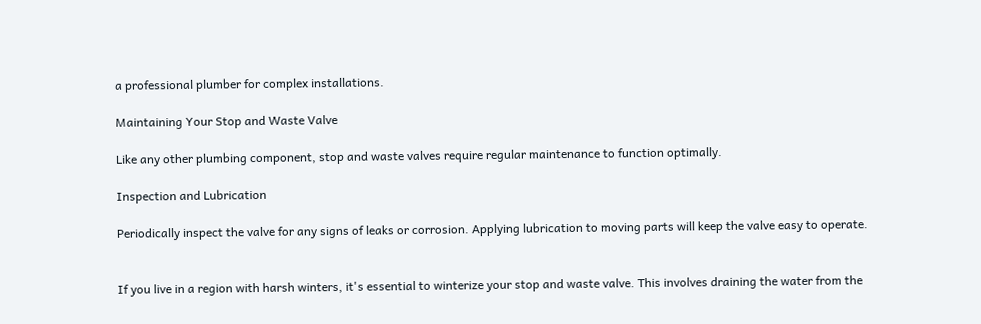a professional plumber for complex installations.

Maintaining Your Stop and Waste Valve

Like any other plumbing component, stop and waste valves require regular maintenance to function optimally.

Inspection and Lubrication

Periodically inspect the valve for any signs of leaks or corrosion. Applying lubrication to moving parts will keep the valve easy to operate.


If you live in a region with harsh winters, it's essential to winterize your stop and waste valve. This involves draining the water from the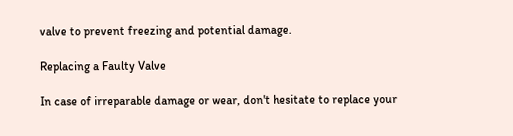valve to prevent freezing and potential damage.

Replacing a Faulty Valve

In case of irreparable damage or wear, don't hesitate to replace your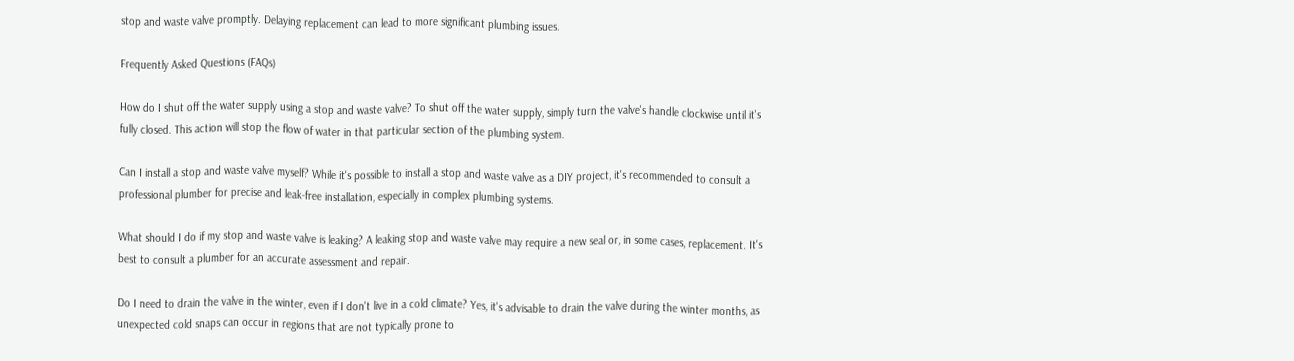stop and waste valve promptly. Delaying replacement can lead to more significant plumbing issues.

Frequently Asked Questions (FAQs)

How do I shut off the water supply using a stop and waste valve? To shut off the water supply, simply turn the valve's handle clockwise until it's fully closed. This action will stop the flow of water in that particular section of the plumbing system.

Can I install a stop and waste valve myself? While it's possible to install a stop and waste valve as a DIY project, it's recommended to consult a professional plumber for precise and leak-free installation, especially in complex plumbing systems.

What should I do if my stop and waste valve is leaking? A leaking stop and waste valve may require a new seal or, in some cases, replacement. It's best to consult a plumber for an accurate assessment and repair.

Do I need to drain the valve in the winter, even if I don't live in a cold climate? Yes, it's advisable to drain the valve during the winter months, as unexpected cold snaps can occur in regions that are not typically prone to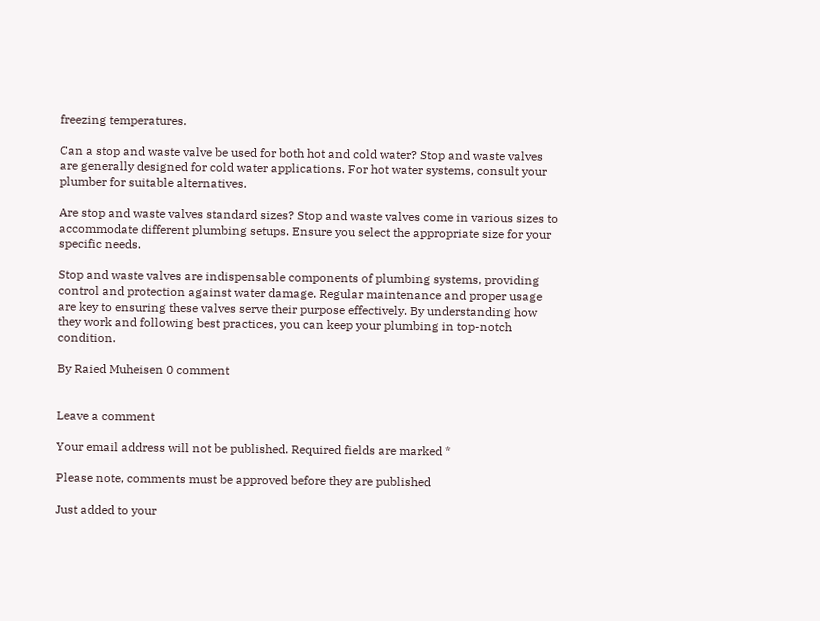freezing temperatures.

Can a stop and waste valve be used for both hot and cold water? Stop and waste valves are generally designed for cold water applications. For hot water systems, consult your plumber for suitable alternatives.

Are stop and waste valves standard sizes? Stop and waste valves come in various sizes to accommodate different plumbing setups. Ensure you select the appropriate size for your specific needs.

Stop and waste valves are indispensable components of plumbing systems, providing control and protection against water damage. Regular maintenance and proper usage are key to ensuring these valves serve their purpose effectively. By understanding how they work and following best practices, you can keep your plumbing in top-notch condition.

By Raied Muheisen 0 comment


Leave a comment

Your email address will not be published. Required fields are marked *

Please note, comments must be approved before they are published

Just added to your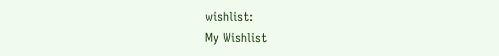wishlist:
My Wishlist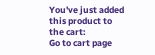You've just added this product to the cart:
Go to cart page